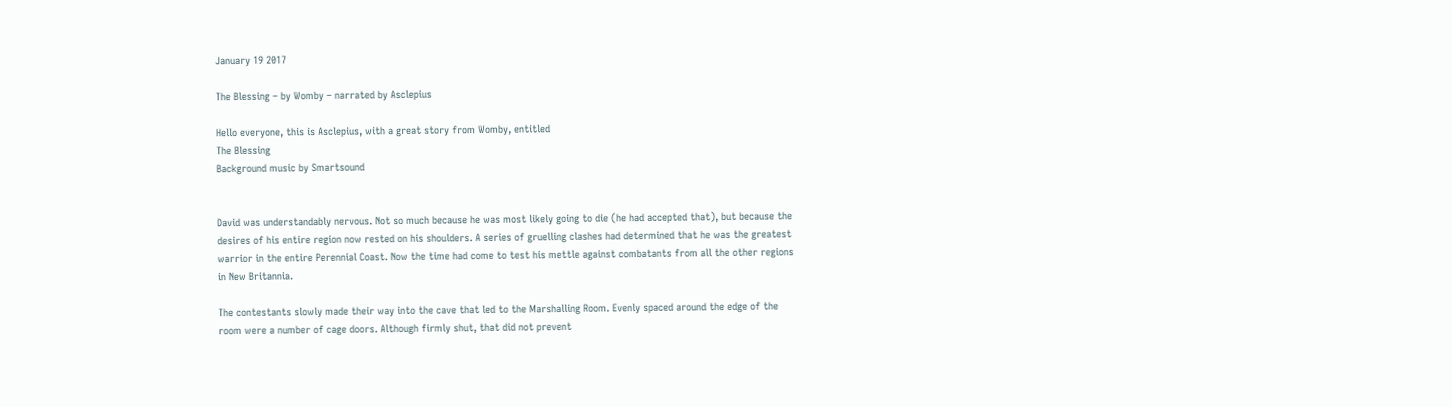January 19 2017

The Blessing – by Womby – narrated by Asclepius

Hello everyone, this is Asclepius, with a great story from Womby, entitled
The Blessing
Background music by Smartsound


David was understandably nervous. Not so much because he was most likely going to die (he had accepted that), but because the desires of his entire region now rested on his shoulders. A series of gruelling clashes had determined that he was the greatest warrior in the entire Perennial Coast. Now the time had come to test his mettle against combatants from all the other regions in New Britannia.

The contestants slowly made their way into the cave that led to the Marshalling Room. Evenly spaced around the edge of the room were a number of cage doors. Although firmly shut, that did not prevent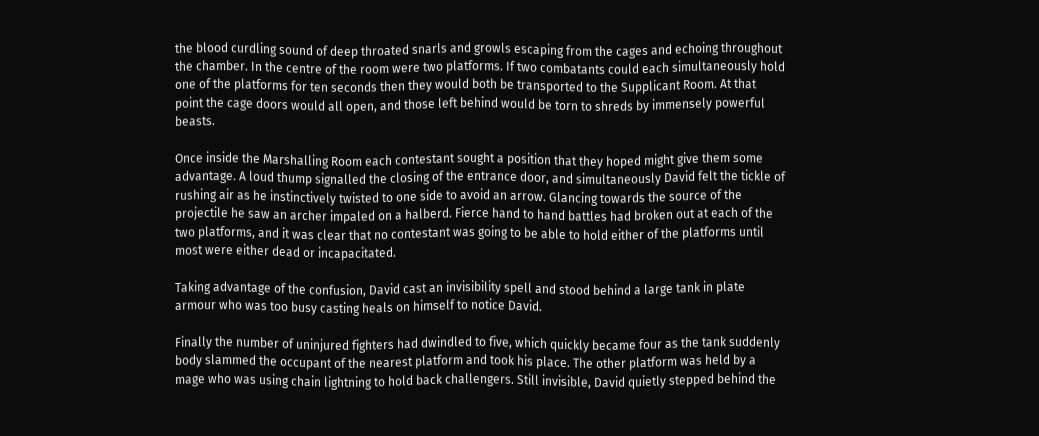the blood curdling sound of deep throated snarls and growls escaping from the cages and echoing throughout the chamber. In the centre of the room were two platforms. If two combatants could each simultaneously hold one of the platforms for ten seconds then they would both be transported to the Supplicant Room. At that point the cage doors would all open, and those left behind would be torn to shreds by immensely powerful beasts.

Once inside the Marshalling Room each contestant sought a position that they hoped might give them some advantage. A loud thump signalled the closing of the entrance door, and simultaneously David felt the tickle of rushing air as he instinctively twisted to one side to avoid an arrow. Glancing towards the source of the projectile he saw an archer impaled on a halberd. Fierce hand to hand battles had broken out at each of the two platforms, and it was clear that no contestant was going to be able to hold either of the platforms until most were either dead or incapacitated.

Taking advantage of the confusion, David cast an invisibility spell and stood behind a large tank in plate armour who was too busy casting heals on himself to notice David.

Finally the number of uninjured fighters had dwindled to five, which quickly became four as the tank suddenly body slammed the occupant of the nearest platform and took his place. The other platform was held by a mage who was using chain lightning to hold back challengers. Still invisible, David quietly stepped behind the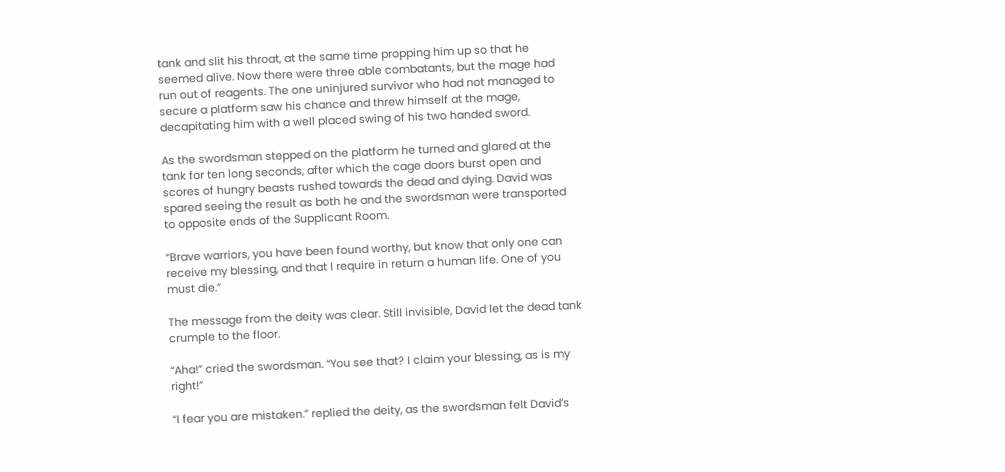tank and slit his throat, at the same time propping him up so that he seemed alive. Now there were three able combatants, but the mage had run out of reagents. The one uninjured survivor who had not managed to secure a platform saw his chance and threw himself at the mage, decapitating him with a well placed swing of his two handed sword.

As the swordsman stepped on the platform he turned and glared at the tank for ten long seconds, after which the cage doors burst open and scores of hungry beasts rushed towards the dead and dying. David was spared seeing the result as both he and the swordsman were transported to opposite ends of the Supplicant Room.

“Brave warriors, you have been found worthy, but know that only one can receive my blessing, and that I require in return a human life. One of you must die.”

The message from the deity was clear. Still invisible, David let the dead tank crumple to the floor.

“Aha!” cried the swordsman. “You see that? I claim your blessing, as is my right!”

“I fear you are mistaken.” replied the deity, as the swordsman felt David’s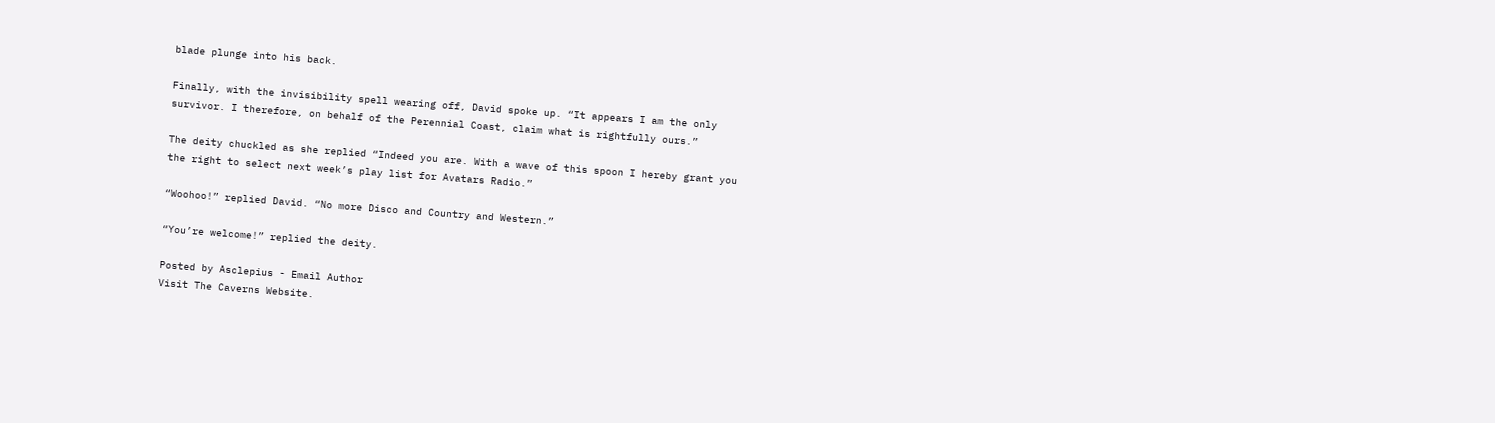blade plunge into his back.

Finally, with the invisibility spell wearing off, David spoke up. “It appears I am the only survivor. I therefore, on behalf of the Perennial Coast, claim what is rightfully ours.”

The deity chuckled as she replied “Indeed you are. With a wave of this spoon I hereby grant you the right to select next week’s play list for Avatars Radio.”

“Woohoo!” replied David. “No more Disco and Country and Western.”

“You’re welcome!” replied the deity.

Posted by Asclepius - Email Author
Visit The Caverns Website.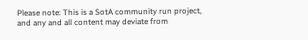Please note: This is a SotA community run project, and any and all content may deviate from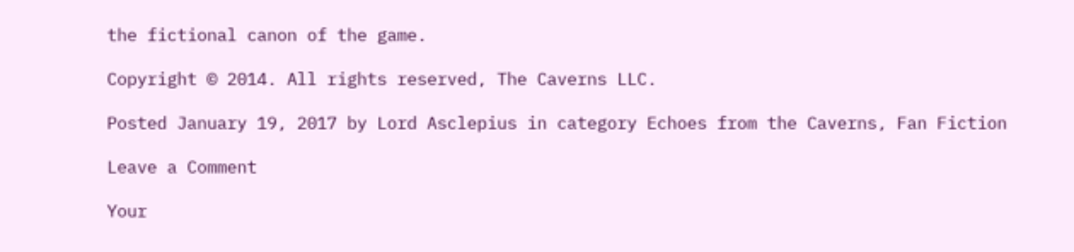the fictional canon of the game.

Copyright © 2014. All rights reserved, The Caverns LLC.

Posted January 19, 2017 by Lord Asclepius in category Echoes from the Caverns, Fan Fiction

Leave a Comment

Your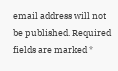email address will not be published. Required fields are marked *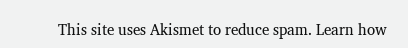This site uses Akismet to reduce spam. Learn how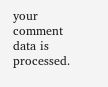your comment data is processed.